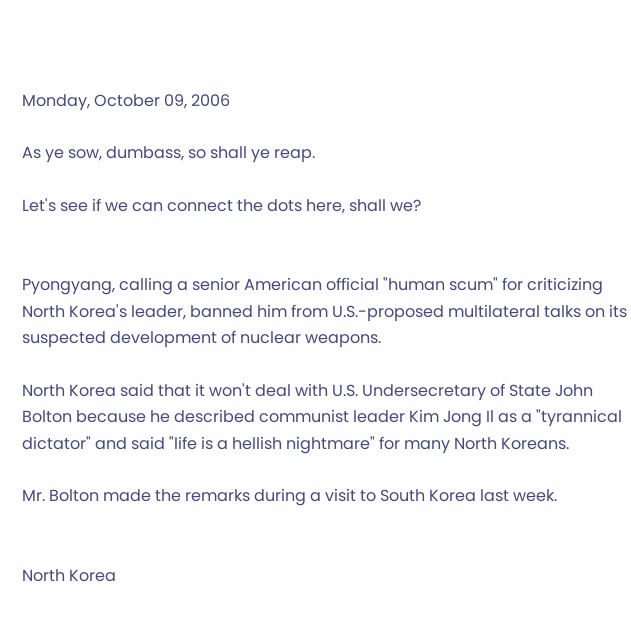Monday, October 09, 2006

As ye sow, dumbass, so shall ye reap.

Let's see if we can connect the dots here, shall we?


Pyongyang, calling a senior American official "human scum" for criticizing North Korea's leader, banned him from U.S.-proposed multilateral talks on its suspected development of nuclear weapons.

North Korea said that it won't deal with U.S. Undersecretary of State John Bolton because he described communist leader Kim Jong Il as a "tyrannical dictator" and said "life is a hellish nightmare" for many North Koreans.

Mr. Bolton made the remarks during a visit to South Korea last week.


North Korea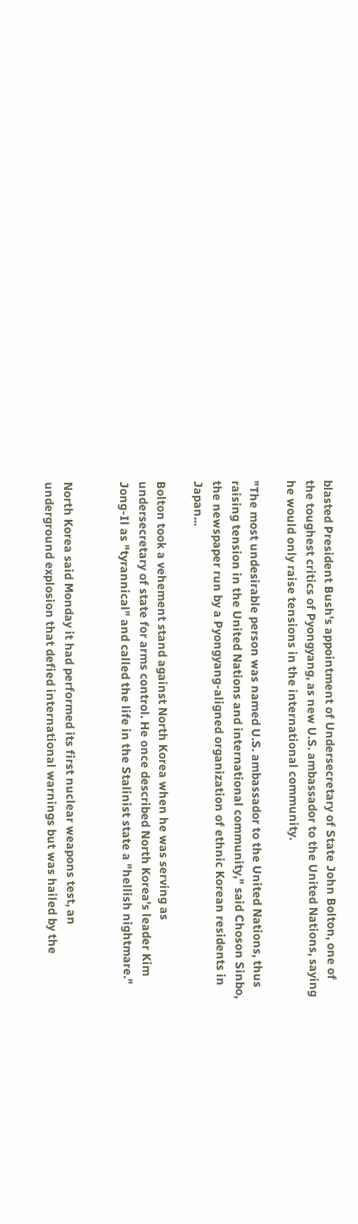blasted President Bush's appointment of Undersecretary of State John Bolton, one of the toughest critics of Pyongyang, as new U.S. ambassador to the United Nations, saying he would only raise tensions in the international community.

"The most undesirable person was named U.S. ambassador to the United Nations, thus raising tension in the United Nations and international community," said Choson Sinbo, the newspaper run by a Pyongyang-aligned organization of ethnic Korean residents in Japan...

Bolton took a vehement stand against North Korea when he was serving as undersecretary of state for arms control. He once described North Korea's leader Kim Jong-Il as "tyrannical" and called the life in the Stalinist state a "hellish nightmare."


North Korea said Monday it had performed its first nuclear weapons test, an underground explosion that defied international warnings but was hailed by the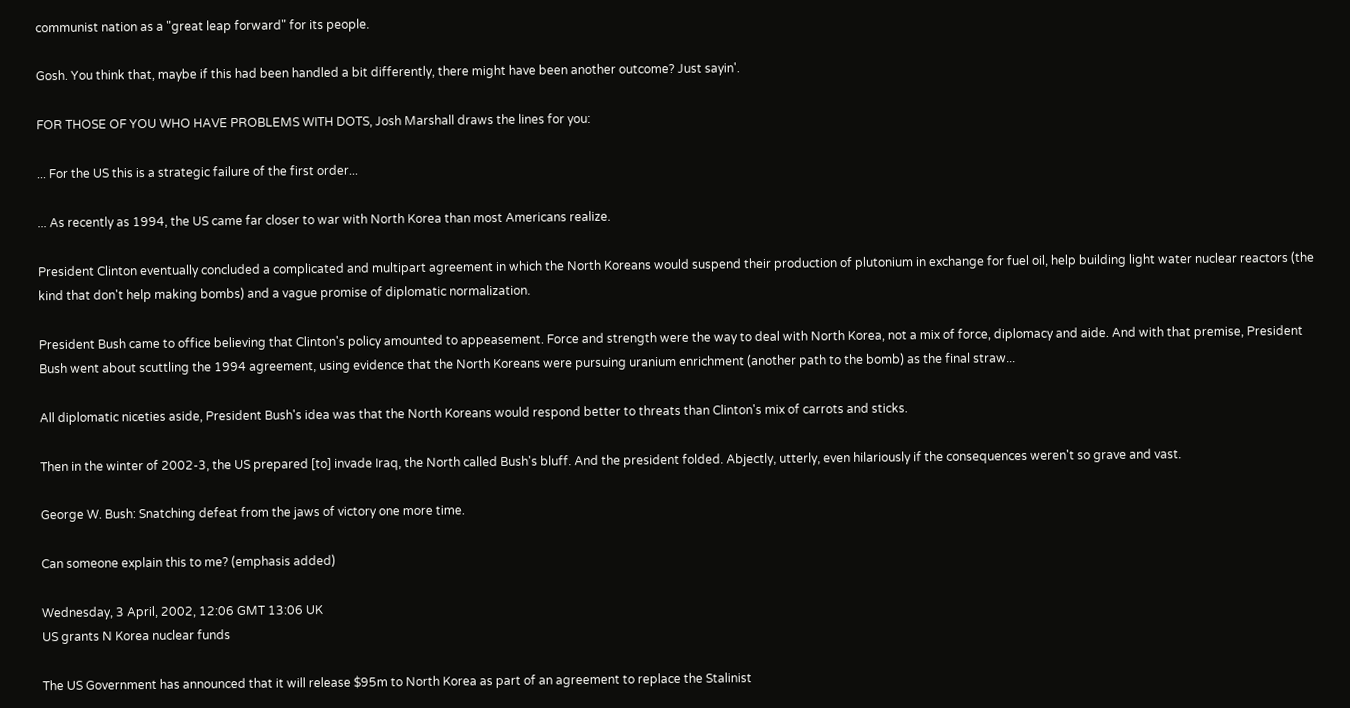communist nation as a "great leap forward" for its people.

Gosh. You think that, maybe if this had been handled a bit differently, there might have been another outcome? Just sayin'.

FOR THOSE OF YOU WHO HAVE PROBLEMS WITH DOTS, Josh Marshall draws the lines for you:

... For the US this is a strategic failure of the first order...

... As recently as 1994, the US came far closer to war with North Korea than most Americans realize.

President Clinton eventually concluded a complicated and multipart agreement in which the North Koreans would suspend their production of plutonium in exchange for fuel oil, help building light water nuclear reactors (the kind that don't help making bombs) and a vague promise of diplomatic normalization.

President Bush came to office believing that Clinton's policy amounted to appeasement. Force and strength were the way to deal with North Korea, not a mix of force, diplomacy and aide. And with that premise, President Bush went about scuttling the 1994 agreement, using evidence that the North Koreans were pursuing uranium enrichment (another path to the bomb) as the final straw...

All diplomatic niceties aside, President Bush's idea was that the North Koreans would respond better to threats than Clinton's mix of carrots and sticks.

Then in the winter of 2002-3, the US prepared [to] invade Iraq, the North called Bush's bluff. And the president folded. Abjectly, utterly, even hilariously if the consequences weren't so grave and vast.

George W. Bush: Snatching defeat from the jaws of victory one more time.

Can someone explain this to me? (emphasis added)

Wednesday, 3 April, 2002, 12:06 GMT 13:06 UK
US grants N Korea nuclear funds

The US Government has announced that it will release $95m to North Korea as part of an agreement to replace the Stalinist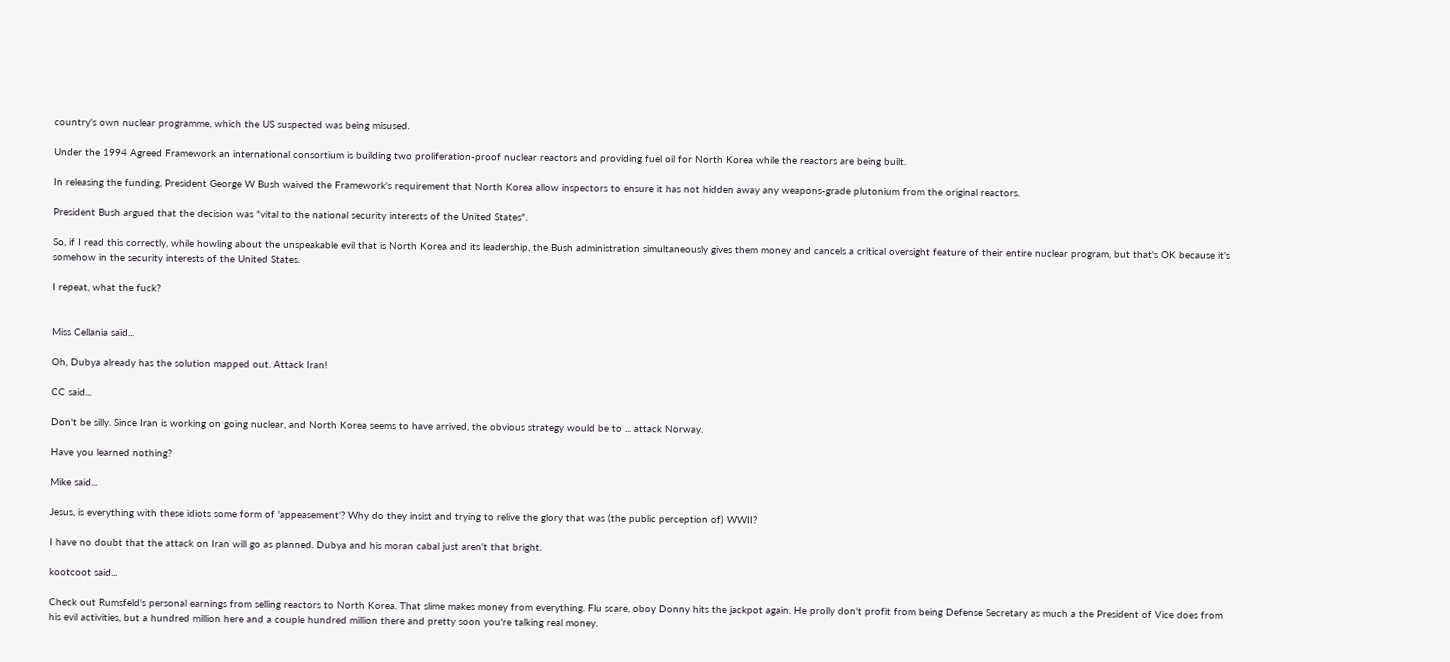country's own nuclear programme, which the US suspected was being misused.

Under the 1994 Agreed Framework an international consortium is building two proliferation-proof nuclear reactors and providing fuel oil for North Korea while the reactors are being built.

In releasing the funding, President George W Bush waived the Framework's requirement that North Korea allow inspectors to ensure it has not hidden away any weapons-grade plutonium from the original reactors.

President Bush argued that the decision was "vital to the national security interests of the United States".

So, if I read this correctly, while howling about the unspeakable evil that is North Korea and its leadership, the Bush administration simultaneously gives them money and cancels a critical oversight feature of their entire nuclear program, but that's OK because it's somehow in the security interests of the United States.

I repeat, what the fuck?


Miss Cellania said...

Oh, Dubya already has the solution mapped out. Attack Iran!

CC said...

Don't be silly. Since Iran is working on going nuclear, and North Korea seems to have arrived, the obvious strategy would be to ... attack Norway.

Have you learned nothing?

Mike said...

Jesus, is everything with these idiots some form of 'appeasement'? Why do they insist and trying to relive the glory that was (the public perception of) WWII?

I have no doubt that the attack on Iran will go as planned. Dubya and his moran cabal just aren't that bright.

kootcoot said...

Check out Rumsfeld's personal earnings from selling reactors to North Korea. That slime makes money from everything. Flu scare, oboy Donny hits the jackpot again. He prolly don't profit from being Defense Secretary as much a the President of Vice does from his evil activities, but a hundred million here and a couple hundred million there and pretty soon you're talking real money.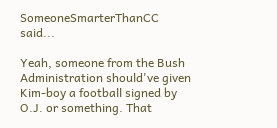SomeoneSmarterThanCC said...

Yeah, someone from the Bush Administration should've given Kim-boy a football signed by O.J. or something. That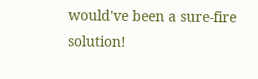would've been a sure-fire solution!